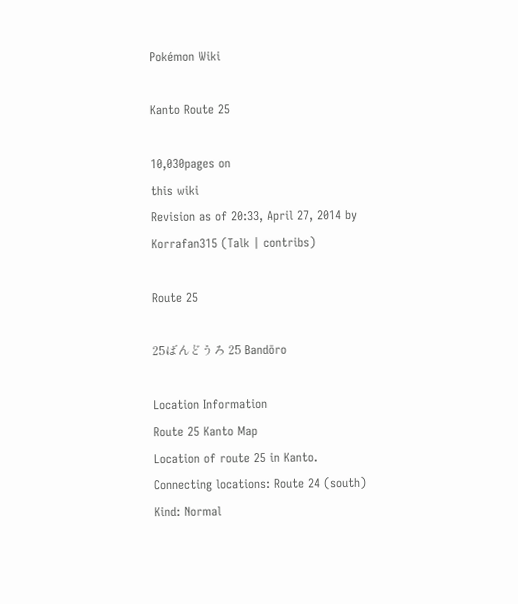Pokémon Wiki

Kanto Route 25

10,030pages on
this wiki
Revision as of 20:33, April 27, 2014 by Korrafan315 (Talk | contribs)

Route 25

25ばんどうろ 25 Bandōro

Location Information
Route 25 Kanto Map
Location of route 25 in Kanto.
Connecting locations: Route 24 (south)
Kind: Normal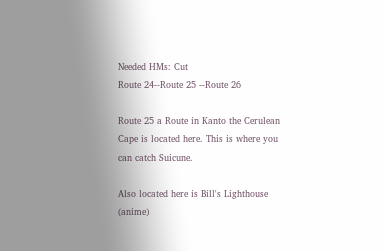Needed HMs: Cut
Route 24--Route 25 --Route 26

Route 25 a Route in Kanto the Cerulean Cape is located here. This is where you can catch Suicune.

Also located here is Bill's Lighthouse (anime)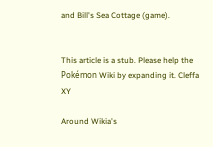and Bill's Sea Cottage (game).


This article is a stub. Please help the Pokémon Wiki by expanding it. Cleffa XY

Around Wikia's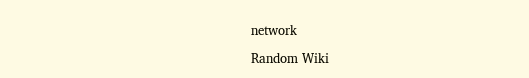network

Random Wiki